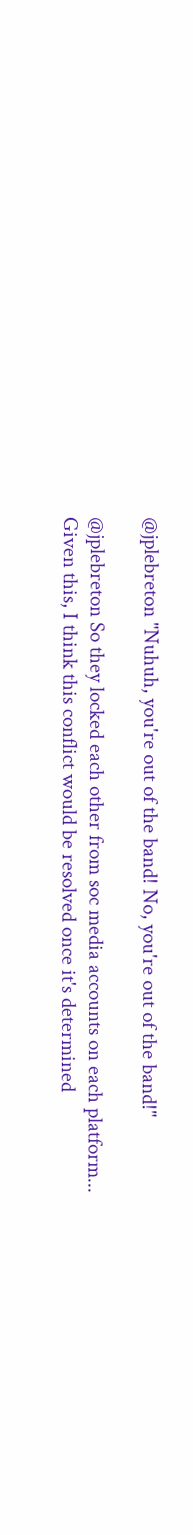@jplebreton "Nuhuh, you're out of the band! No, you're out of the band!"

@jplebreton So they locked each other from soc media accounts on each platform...
Given this, I think this conflict would be resolved once it's determined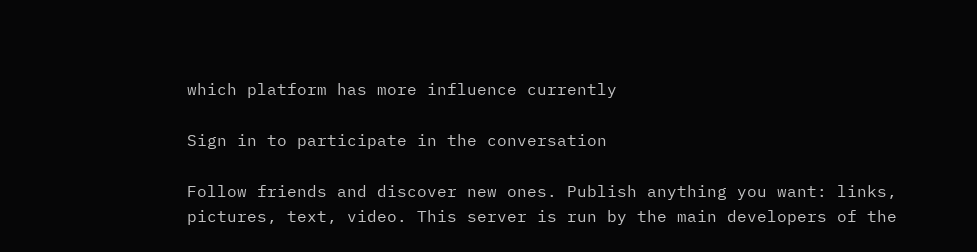which platform has more influence currently

Sign in to participate in the conversation

Follow friends and discover new ones. Publish anything you want: links, pictures, text, video. This server is run by the main developers of the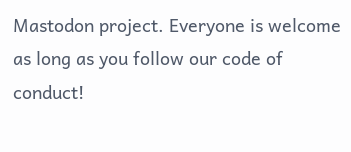Mastodon project. Everyone is welcome as long as you follow our code of conduct!